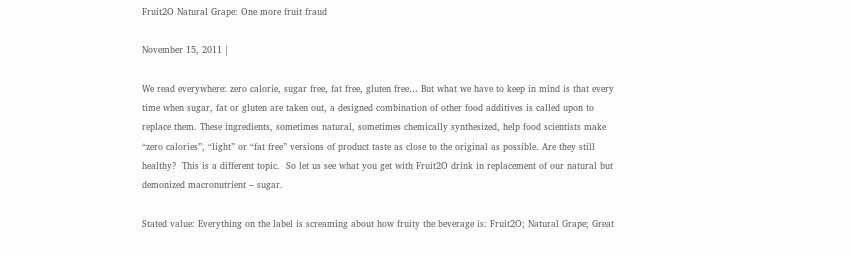Fruit2O Natural Grape: One more fruit fraud

November 15, 2011 |

We read everywhere: zero calorie, sugar free, fat free, gluten free… But what we have to keep in mind is that every time when sugar, fat or gluten are taken out, a designed combination of other food additives is called upon to replace them. These ingredients, sometimes natural, sometimes chemically synthesized, help food scientists make “zero calories”, “light” or “fat free” versions of product taste as close to the original as possible. Are they still healthy?  This is a different topic.  So let us see what you get with Fruit2O drink in replacement of our natural but demonized macronutrient – sugar.

Stated value: Everything on the label is screaming about how fruity the beverage is: Fruit2O; Natural Grape; Great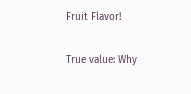Fruit Flavor!

True value: Why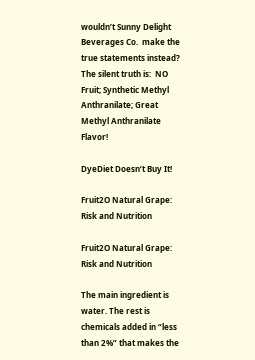wouldn’t Sunny Delight Beverages Co.  make the true statements instead? The silent truth is:  NO Fruit; Synthetic Methyl Anthranilate; Great Methyl Anthranilate Flavor!

DyeDiet Doesn’t Buy It!

Fruit2O Natural Grape: Risk and Nutrition

Fruit2O Natural Grape: Risk and Nutrition

The main ingredient is water. The rest is chemicals added in “less than 2%” that makes the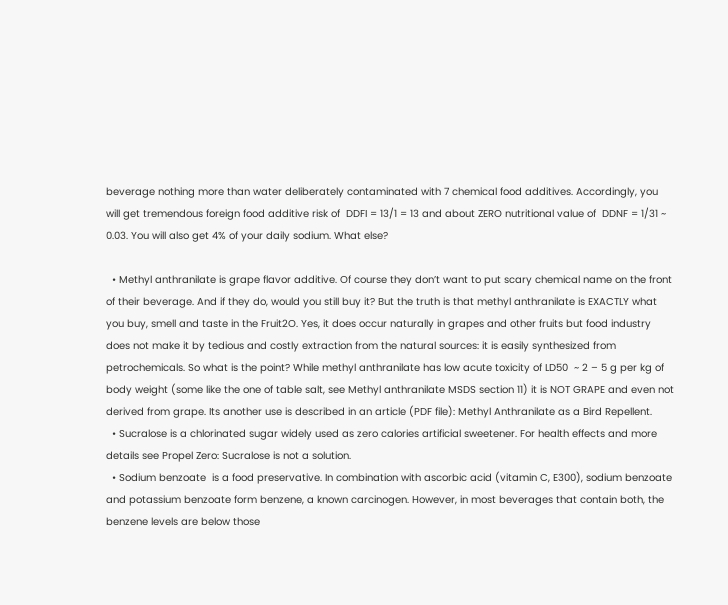beverage nothing more than water deliberately contaminated with 7 chemical food additives. Accordingly, you will get tremendous foreign food additive risk of  DDFI = 13/1 = 13 and about ZERO nutritional value of  DDNF = 1/31 ~ 0.03. You will also get 4% of your daily sodium. What else?

  • Methyl anthranilate is grape flavor additive. Of course they don’t want to put scary chemical name on the front of their beverage. And if they do, would you still buy it? But the truth is that methyl anthranilate is EXACTLY what you buy, smell and taste in the Fruit2O. Yes, it does occur naturally in grapes and other fruits but food industry does not make it by tedious and costly extraction from the natural sources: it is easily synthesized from petrochemicals. So what is the point? While methyl anthranilate has low acute toxicity of LD50  ~ 2 – 5 g per kg of body weight (some like the one of table salt, see Methyl anthranilate MSDS section 11) it is NOT GRAPE and even not derived from grape. Its another use is described in an article (PDF file): Methyl Anthranilate as a Bird Repellent.
  • Sucralose is a chlorinated sugar widely used as zero calories artificial sweetener. For health effects and more details see Propel Zero: Sucralose is not a solution.
  • Sodium benzoate  is a food preservative. In combination with ascorbic acid (vitamin C, E300), sodium benzoate and potassium benzoate form benzene, a known carcinogen. However, in most beverages that contain both, the benzene levels are below those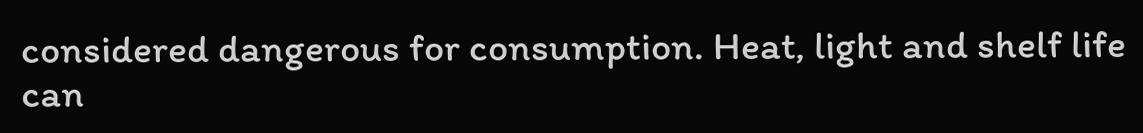considered dangerous for consumption. Heat, light and shelf life can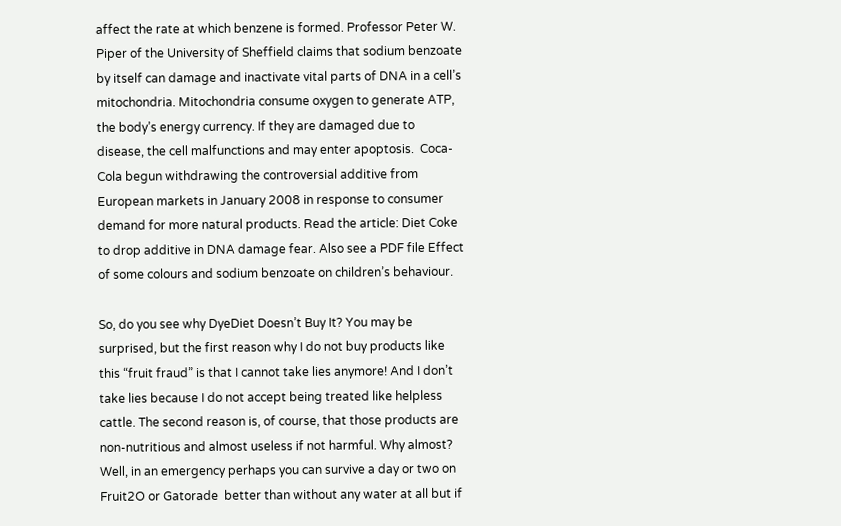affect the rate at which benzene is formed. Professor Peter W. Piper of the University of Sheffield claims that sodium benzoate by itself can damage and inactivate vital parts of DNA in a cell’s mitochondria. Mitochondria consume oxygen to generate ATP, the body’s energy currency. If they are damaged due to disease, the cell malfunctions and may enter apoptosis.  Coca-Cola begun withdrawing the controversial additive from European markets in January 2008 in response to consumer demand for more natural products. Read the article: Diet Coke to drop additive in DNA damage fear. Also see a PDF file Effect of some colours and sodium benzoate on children’s behaviour.

So, do you see why DyeDiet Doesn’t Buy It? You may be surprised, but the first reason why I do not buy products like this “fruit fraud” is that I cannot take lies anymore! And I don’t take lies because I do not accept being treated like helpless cattle. The second reason is, of course, that those products are non-nutritious and almost useless if not harmful. Why almost? Well, in an emergency perhaps you can survive a day or two on Fruit2O or Gatorade  better than without any water at all but if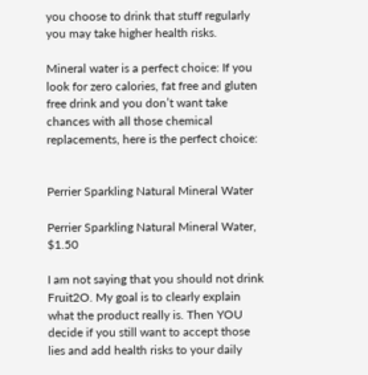you choose to drink that stuff regularly you may take higher health risks.

Mineral water is a perfect choice: If you look for zero calories, fat free and gluten free drink and you don’t want take chances with all those chemical replacements, here is the perfect choice:


Perrier Sparkling Natural Mineral Water

Perrier Sparkling Natural Mineral Water, $1.50

I am not saying that you should not drink Fruit2O. My goal is to clearly explain what the product really is. Then YOU decide if you still want to accept those lies and add health risks to your daily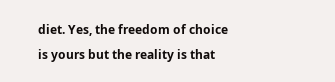diet. Yes, the freedom of choice is yours but the reality is that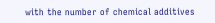with the number of chemical additives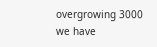overgrowing 3000 we have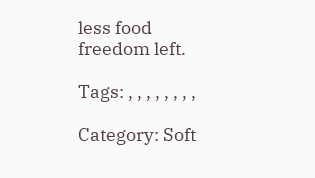less food freedom left.

Tags: , , , , , , , ,

Category: Soft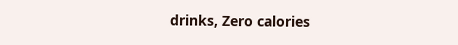drinks, Zero calories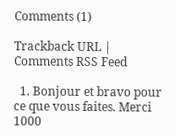Comments (1)

Trackback URL | Comments RSS Feed

  1. Bonjour et bravo pour ce que vous faites. Merci 1000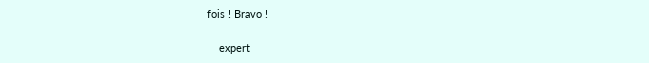fois ! Bravo !

    expert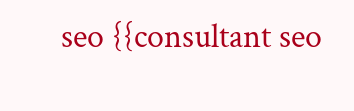seo {{consultant seo